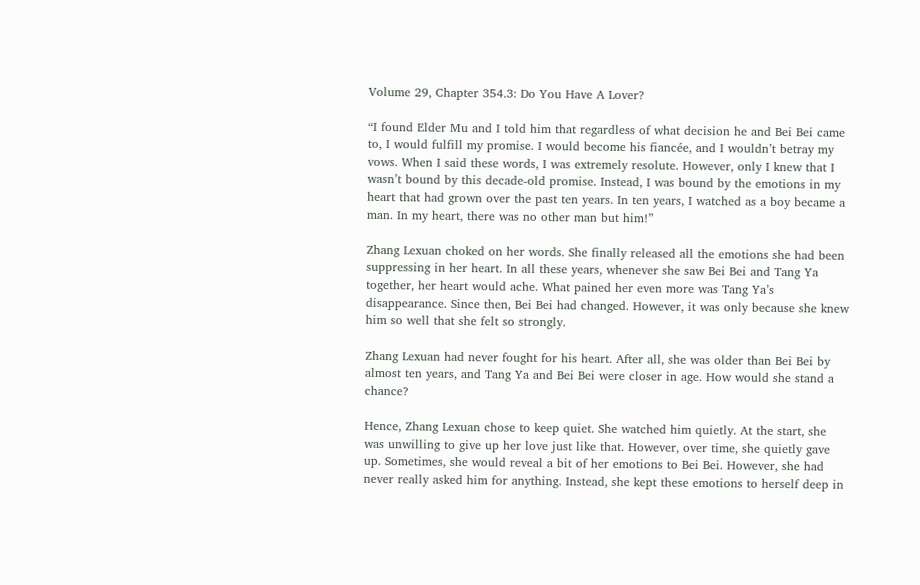Volume 29, Chapter 354.3: Do You Have A Lover?

“I found Elder Mu and I told him that regardless of what decision he and Bei Bei came to, I would fulfill my promise. I would become his fiancée, and I wouldn’t betray my vows. When I said these words, I was extremely resolute. However, only I knew that I wasn’t bound by this decade-old promise. Instead, I was bound by the emotions in my heart that had grown over the past ten years. In ten years, I watched as a boy became a man. In my heart, there was no other man but him!”

Zhang Lexuan choked on her words. She finally released all the emotions she had been suppressing in her heart. In all these years, whenever she saw Bei Bei and Tang Ya together, her heart would ache. What pained her even more was Tang Ya’s disappearance. Since then, Bei Bei had changed. However, it was only because she knew him so well that she felt so strongly.

Zhang Lexuan had never fought for his heart. After all, she was older than Bei Bei by almost ten years, and Tang Ya and Bei Bei were closer in age. How would she stand a chance?

Hence, Zhang Lexuan chose to keep quiet. She watched him quietly. At the start, she was unwilling to give up her love just like that. However, over time, she quietly gave up. Sometimes, she would reveal a bit of her emotions to Bei Bei. However, she had never really asked him for anything. Instead, she kept these emotions to herself deep in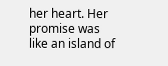her heart. Her promise was like an island of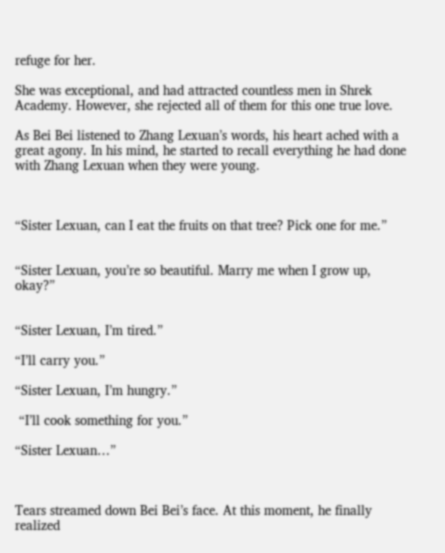refuge for her.

She was exceptional, and had attracted countless men in Shrek Academy. However, she rejected all of them for this one true love.

As Bei Bei listened to Zhang Lexuan’s words, his heart ached with a great agony. In his mind, he started to recall everything he had done with Zhang Lexuan when they were young.



“Sister Lexuan, can I eat the fruits on that tree? Pick one for me.”


“Sister Lexuan, you’re so beautiful. Marry me when I grow up, okay?”


“Sister Lexuan, I’m tired.”

“I’ll carry you.”

“Sister Lexuan, I’m hungry.”

 “I’ll cook something for you.”

“Sister Lexuan…”



Tears streamed down Bei Bei’s face. At this moment, he finally realized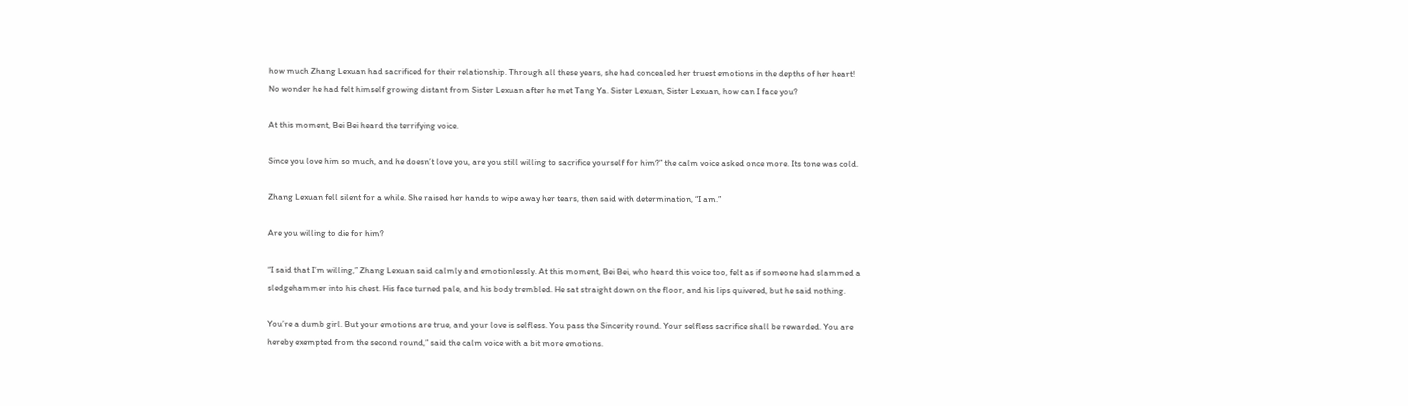how much Zhang Lexuan had sacrificed for their relationship. Through all these years, she had concealed her truest emotions in the depths of her heart! No wonder he had felt himself growing distant from Sister Lexuan after he met Tang Ya. Sister Lexuan, Sister Lexuan, how can I face you?

At this moment, Bei Bei heard the terrifying voice.

Since you love him so much, and he doesn’t love you, are you still willing to sacrifice yourself for him?” the calm voice asked once more. Its tone was cold.

Zhang Lexuan fell silent for a while. She raised her hands to wipe away her tears, then said with determination, “I am.”

Are you willing to die for him?

“I said that I’m willing,” Zhang Lexuan said calmly and emotionlessly. At this moment, Bei Bei, who heard this voice too, felt as if someone had slammed a sledgehammer into his chest. His face turned pale, and his body trembled. He sat straight down on the floor, and his lips quivered, but he said nothing.

You’re a dumb girl. But your emotions are true, and your love is selfless. You pass the Sincerity round. Your selfless sacrifice shall be rewarded. You are hereby exempted from the second round,” said the calm voice with a bit more emotions.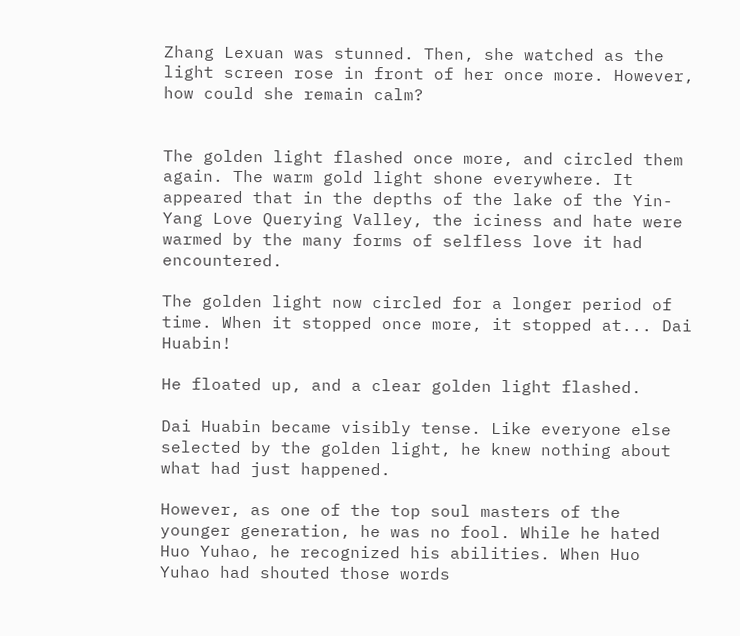Zhang Lexuan was stunned. Then, she watched as the light screen rose in front of her once more. However, how could she remain calm?


The golden light flashed once more, and circled them again. The warm gold light shone everywhere. It appeared that in the depths of the lake of the Yin-Yang Love Querying Valley, the iciness and hate were warmed by the many forms of selfless love it had encountered.

The golden light now circled for a longer period of time. When it stopped once more, it stopped at... Dai Huabin!

He floated up, and a clear golden light flashed.

Dai Huabin became visibly tense. Like everyone else selected by the golden light, he knew nothing about what had just happened.

However, as one of the top soul masters of the younger generation, he was no fool. While he hated Huo Yuhao, he recognized his abilities. When Huo Yuhao had shouted those words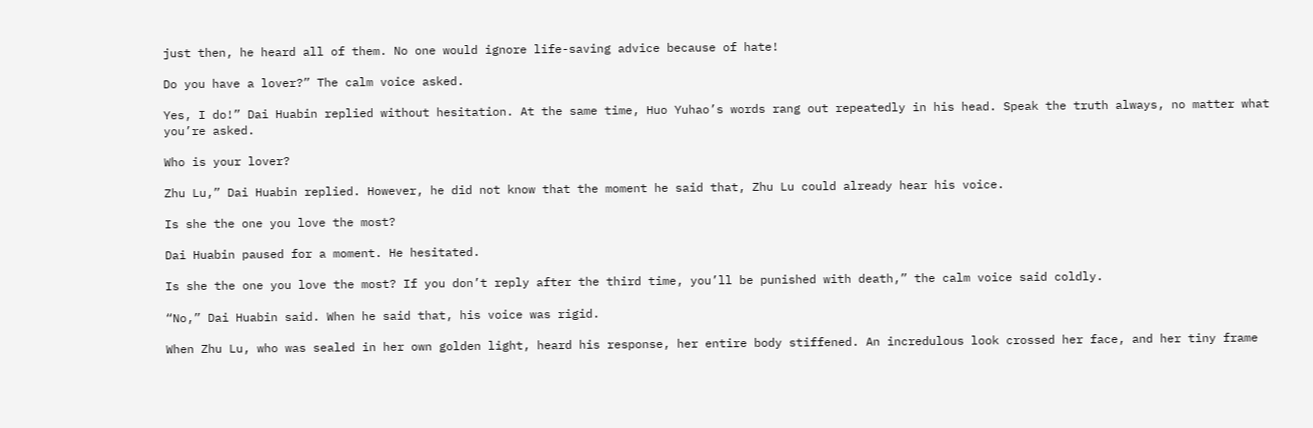just then, he heard all of them. No one would ignore life-saving advice because of hate!

Do you have a lover?” The calm voice asked.

Yes, I do!” Dai Huabin replied without hesitation. At the same time, Huo Yuhao’s words rang out repeatedly in his head. Speak the truth always, no matter what you’re asked.

Who is your lover?

Zhu Lu,” Dai Huabin replied. However, he did not know that the moment he said that, Zhu Lu could already hear his voice.

Is she the one you love the most?

Dai Huabin paused for a moment. He hesitated.

Is she the one you love the most? If you don’t reply after the third time, you’ll be punished with death,” the calm voice said coldly.

“No,” Dai Huabin said. When he said that, his voice was rigid.

When Zhu Lu, who was sealed in her own golden light, heard his response, her entire body stiffened. An incredulous look crossed her face, and her tiny frame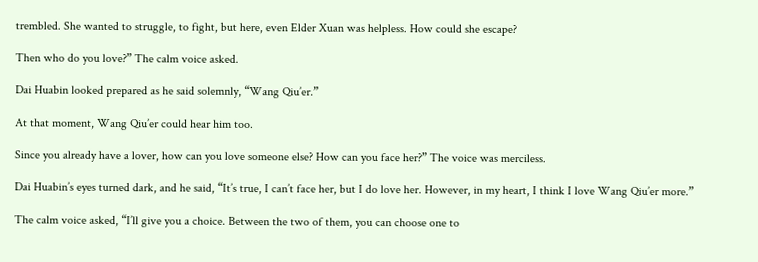trembled. She wanted to struggle, to fight, but here, even Elder Xuan was helpless. How could she escape?

Then who do you love?” The calm voice asked.

Dai Huabin looked prepared as he said solemnly, “Wang Qiu’er.”

At that moment, Wang Qiu’er could hear him too.

Since you already have a lover, how can you love someone else? How can you face her?” The voice was merciless.

Dai Huabin’s eyes turned dark, and he said, “It’s true, I can’t face her, but I do love her. However, in my heart, I think I love Wang Qiu’er more.”

The calm voice asked, “I’ll give you a choice. Between the two of them, you can choose one to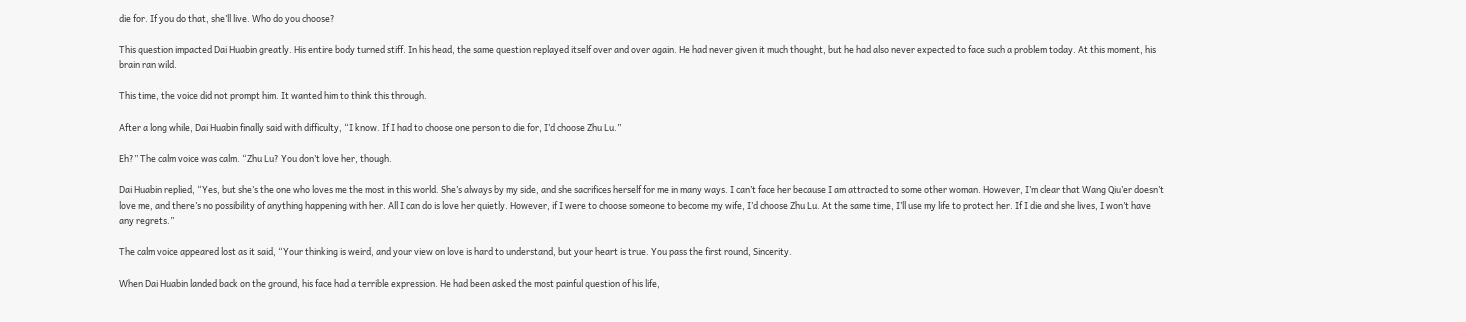die for. If you do that, she’ll live. Who do you choose?

This question impacted Dai Huabin greatly. His entire body turned stiff. In his head, the same question replayed itself over and over again. He had never given it much thought, but he had also never expected to face such a problem today. At this moment, his brain ran wild.

This time, the voice did not prompt him. It wanted him to think this through.

After a long while, Dai Huabin finally said with difficulty, “I know. If I had to choose one person to die for, I’d choose Zhu Lu.”

Eh?” The calm voice was calm. “Zhu Lu? You don’t love her, though.

Dai Huabin replied, “Yes, but she’s the one who loves me the most in this world. She’s always by my side, and she sacrifices herself for me in many ways. I can’t face her because I am attracted to some other woman. However, I’m clear that Wang Qiu’er doesn’t love me, and there’s no possibility of anything happening with her. All I can do is love her quietly. However, if I were to choose someone to become my wife, I’d choose Zhu Lu. At the same time, I’ll use my life to protect her. If I die and she lives, I won’t have any regrets.”

The calm voice appeared lost as it said, “Your thinking is weird, and your view on love is hard to understand, but your heart is true. You pass the first round, Sincerity.

When Dai Huabin landed back on the ground, his face had a terrible expression. He had been asked the most painful question of his life,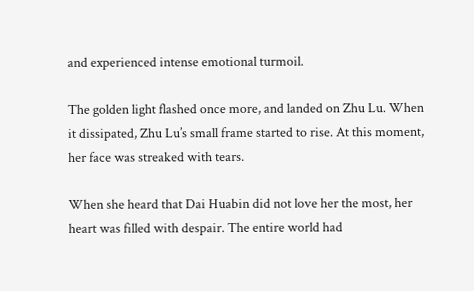and experienced intense emotional turmoil.

The golden light flashed once more, and landed on Zhu Lu. When it dissipated, Zhu Lu’s small frame started to rise. At this moment, her face was streaked with tears.

When she heard that Dai Huabin did not love her the most, her heart was filled with despair. The entire world had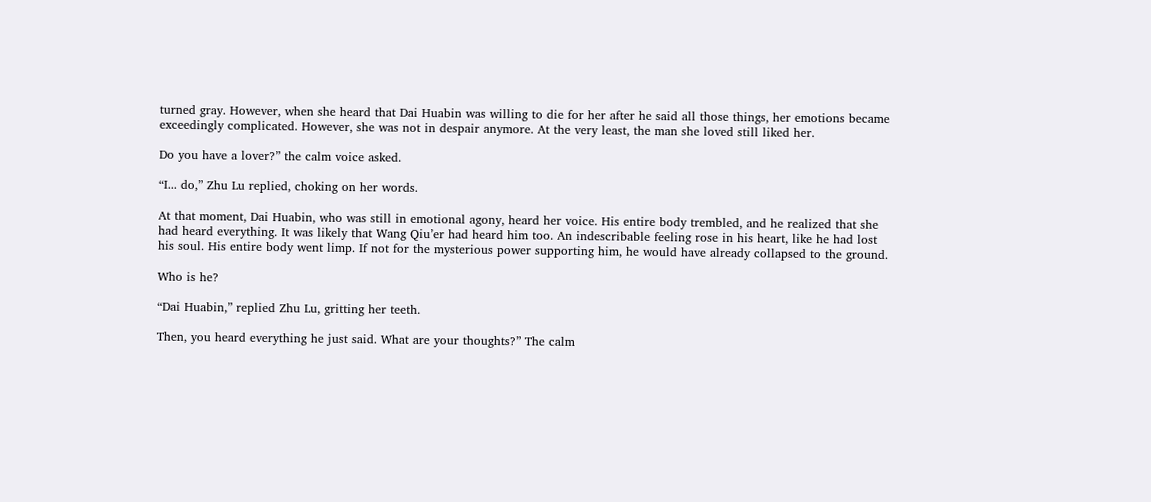turned gray. However, when she heard that Dai Huabin was willing to die for her after he said all those things, her emotions became exceedingly complicated. However, she was not in despair anymore. At the very least, the man she loved still liked her.

Do you have a lover?” the calm voice asked.

“I... do,” Zhu Lu replied, choking on her words.

At that moment, Dai Huabin, who was still in emotional agony, heard her voice. His entire body trembled, and he realized that she had heard everything. It was likely that Wang Qiu’er had heard him too. An indescribable feeling rose in his heart, like he had lost his soul. His entire body went limp. If not for the mysterious power supporting him, he would have already collapsed to the ground.

Who is he?

“Dai Huabin,” replied Zhu Lu, gritting her teeth.

Then, you heard everything he just said. What are your thoughts?” The calm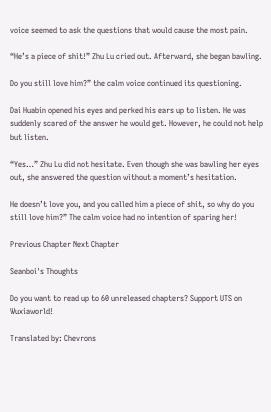voice seemed to ask the questions that would cause the most pain.

“He’s a piece of shit!” Zhu Lu cried out. Afterward, she began bawling.

Do you still love him?” the calm voice continued its questioning.

Dai Huabin opened his eyes and perked his ears up to listen. He was suddenly scared of the answer he would get. However, he could not help but listen.

“Yes…” Zhu Lu did not hesitate. Even though she was bawling her eyes out, she answered the question without a moment’s hesitation.

He doesn’t love you, and you called him a piece of shit, so why do you still love him?” The calm voice had no intention of sparing her!

Previous Chapter Next Chapter

Seanboi's Thoughts

Do you want to read up to 60 unreleased chapters? Support UTS on Wuxiaworld!

Translated by: Chevrons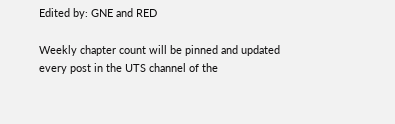Edited by: GNE and RED

Weekly chapter count will be pinned and updated every post in the UTS channel of the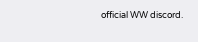official WW discord.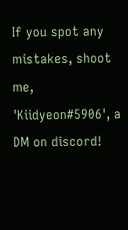If you spot any mistakes, shoot me, 'Kiidyeon#5906', a DM on discord!